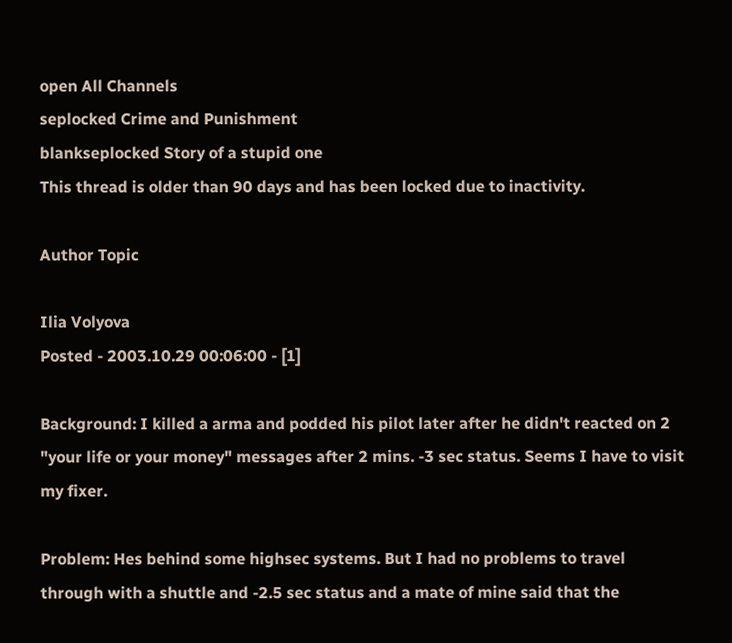open All Channels
seplocked Crime and Punishment
blankseplocked Story of a stupid one
This thread is older than 90 days and has been locked due to inactivity.

Author Topic

Ilia Volyova
Posted - 2003.10.29 00:06:00 - [1]

Background: I killed a arma and podded his pilot later after he didn't reacted on 2 "your life or your money" messages after 2 mins. -3 sec status. Seems I have to visit my fixer.

Problem: Hes behind some highsec systems. But I had no problems to travel through with a shuttle and -2.5 sec status and a mate of mine said that the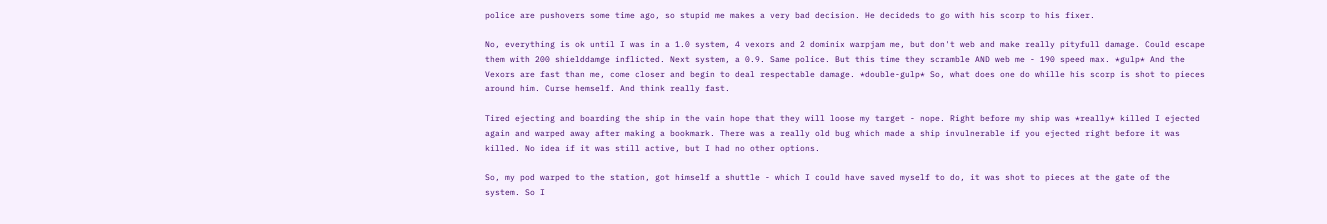police are pushovers some time ago, so stupid me makes a very bad decision. He decideds to go with his scorp to his fixer.

No, everything is ok until I was in a 1.0 system, 4 vexors and 2 dominix warpjam me, but don't web and make really pityfull damage. Could escape them with 200 shielddamge inflicted. Next system, a 0.9. Same police. But this time they scramble AND web me - 190 speed max. *gulp* And the Vexors are fast than me, come closer and begin to deal respectable damage. *double-gulp* So, what does one do whille his scorp is shot to pieces around him. Curse hemself. And think really fast.

Tired ejecting and boarding the ship in the vain hope that they will loose my target - nope. Right before my ship was *really* killed I ejected again and warped away after making a bookmark. There was a really old bug which made a ship invulnerable if you ejected right before it was killed. No idea if it was still active, but I had no other options.

So, my pod warped to the station, got himself a shuttle - which I could have saved myself to do, it was shot to pieces at the gate of the system. So I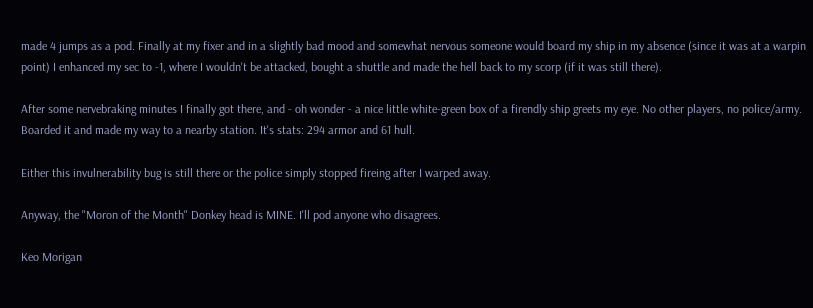made 4 jumps as a pod. Finally at my fixer and in a slightly bad mood and somewhat nervous someone would board my ship in my absence (since it was at a warpin point) I enhanced my sec to -1, where I wouldn't be attacked, bought a shuttle and made the hell back to my scorp (if it was still there).

After some nervebraking minutes I finally got there, and - oh wonder - a nice little white-green box of a firendly ship greets my eye. No other players, no police/army. Boarded it and made my way to a nearby station. It's stats: 294 armor and 61 hull.

Either this invulnerability bug is still there or the police simply stopped fireing after I warped away.

Anyway, the "Moron of the Month" Donkey head is MINE. I'll pod anyone who disagrees.

Keo Morigan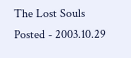The Lost Souls
Posted - 2003.10.29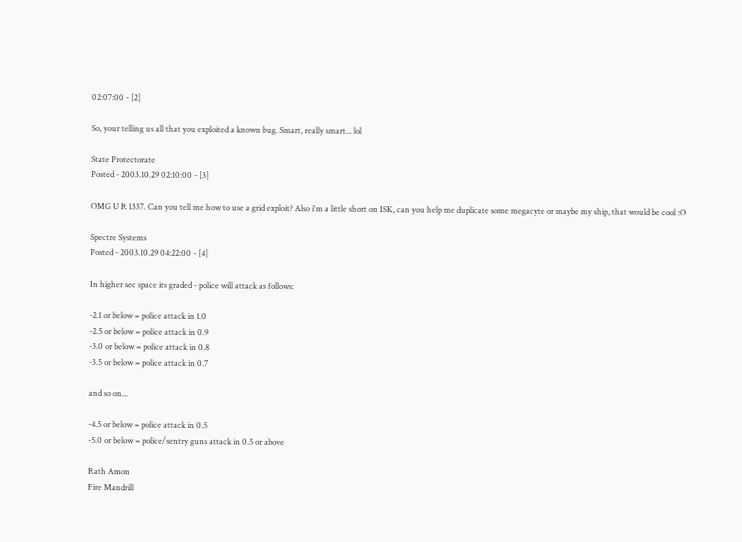02:07:00 - [2]

So, your telling us all that you exploited a known bug. Smart, really smart... lol

State Protectorate
Posted - 2003.10.29 02:10:00 - [3]

OMG U R 1337. Can you tell me how to use a grid exploit? Also i'm a little short on ISK, can you help me duplicate some megacyte or maybe my ship, that would be cool :O

Spectre Systems
Posted - 2003.10.29 04:22:00 - [4]

In higher sec space its graded - police will attack as follows:

-2.1 or below = police attack in 1.0
-2.5 or below = police attack in 0.9
-3.0 or below = police attack in 0.8
-3.5 or below = police attack in 0.7

and so on...

-4.5 or below = police attack in 0.5
-5.0 or below = police/sentry guns attack in 0.5 or above

Rath Amon
Fire Mandrill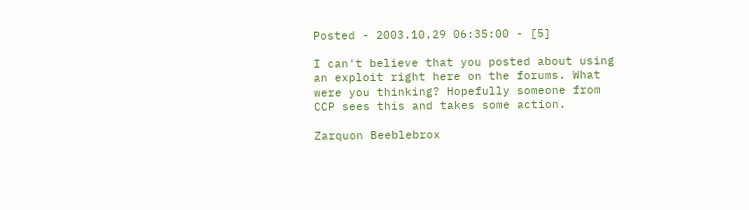Posted - 2003.10.29 06:35:00 - [5]

I can't believe that you posted about using an exploit right here on the forums. What were you thinking? Hopefully someone from CCP sees this and takes some action.

Zarquon Beeblebrox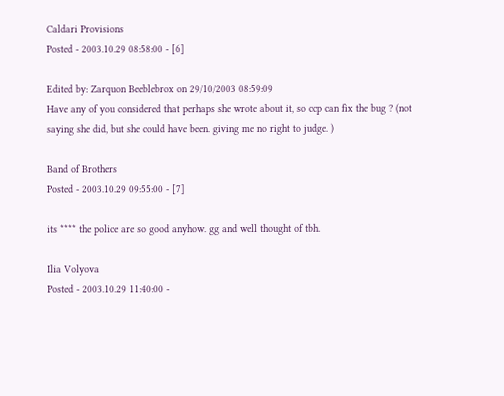Caldari Provisions
Posted - 2003.10.29 08:58:00 - [6]

Edited by: Zarquon Beeblebrox on 29/10/2003 08:59:09
Have any of you considered that perhaps she wrote about it, so ccp can fix the bug ? (not saying she did, but she could have been. giving me no right to judge. )

Band of Brothers
Posted - 2003.10.29 09:55:00 - [7]

its **** the police are so good anyhow. gg and well thought of tbh.

Ilia Volyova
Posted - 2003.10.29 11:40:00 -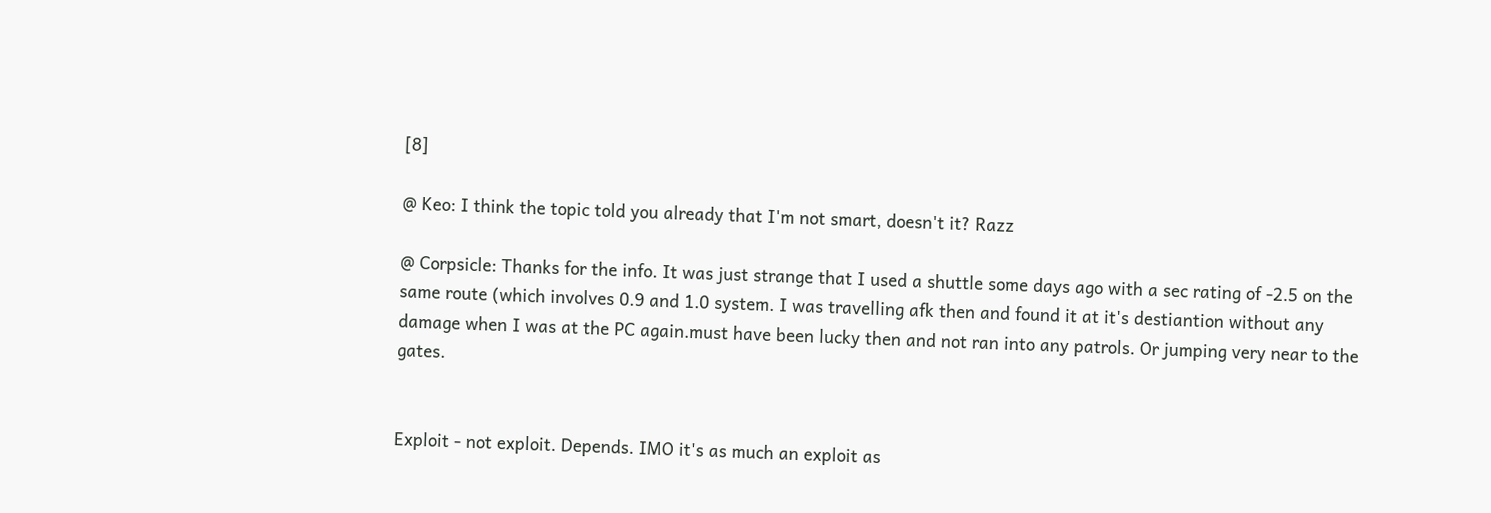[8]

@ Keo: I think the topic told you already that I'm not smart, doesn't it? Razz

@ Corpsicle: Thanks for the info. It was just strange that I used a shuttle some days ago with a sec rating of -2.5 on the same route (which involves 0.9 and 1.0 system. I was travelling afk then and found it at it's destiantion without any damage when I was at the PC again.must have been lucky then and not ran into any patrols. Or jumping very near to the gates.


Exploit - not exploit. Depends. IMO it's as much an exploit as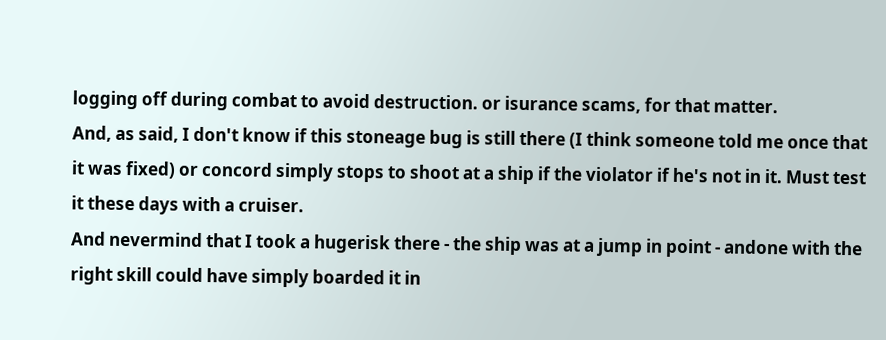logging off during combat to avoid destruction. or isurance scams, for that matter.
And, as said, I don't know if this stoneage bug is still there (I think someone told me once that it was fixed) or concord simply stops to shoot at a ship if the violator if he's not in it. Must test it these days with a cruiser.
And nevermind that I took a hugerisk there - the ship was at a jump in point - andone with the right skill could have simply boarded it in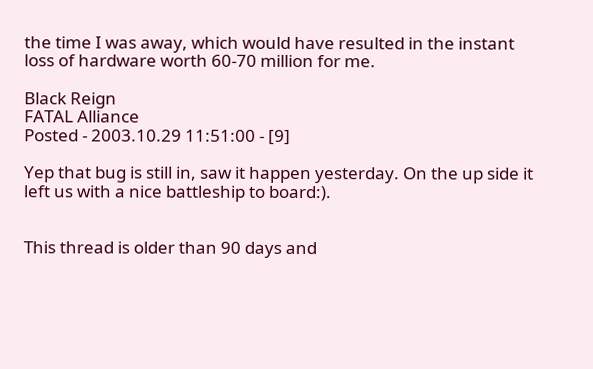the time I was away, which would have resulted in the instant loss of hardware worth 60-70 million for me.

Black Reign
FATAL Alliance
Posted - 2003.10.29 11:51:00 - [9]

Yep that bug is still in, saw it happen yesterday. On the up side it left us with a nice battleship to board:).


This thread is older than 90 days and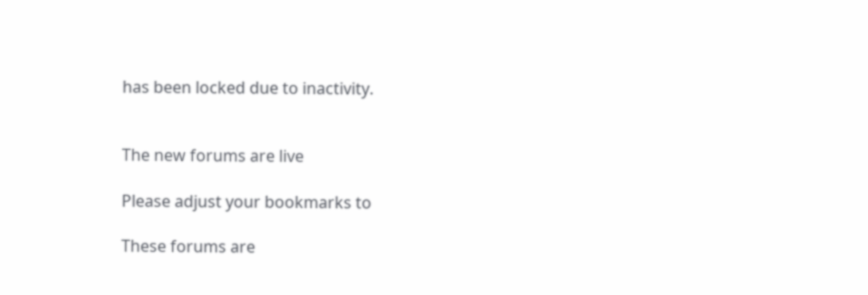has been locked due to inactivity.


The new forums are live

Please adjust your bookmarks to

These forums are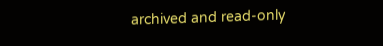archived and read-only